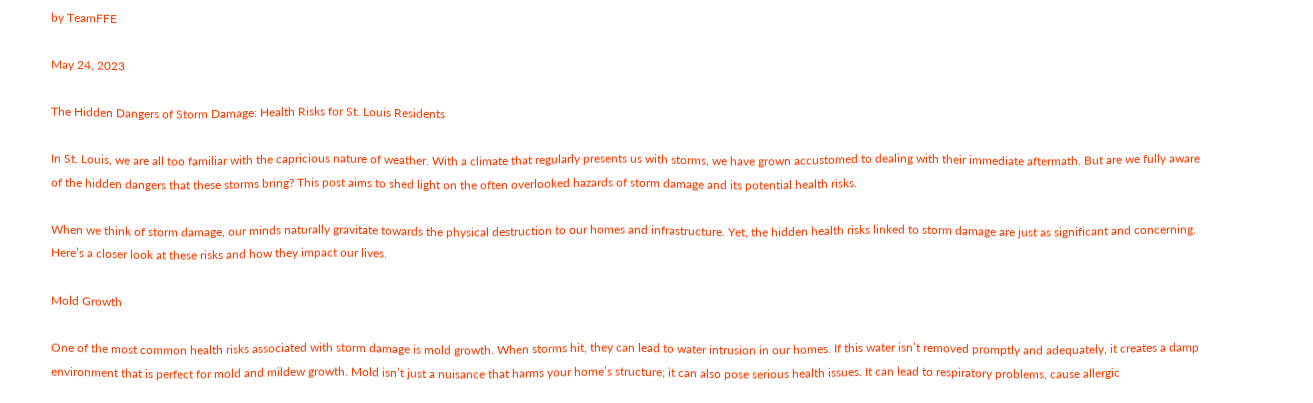by TeamFFE

May 24, 2023

The Hidden Dangers of Storm Damage: Health Risks for St. Louis Residents

In St. Louis, we are all too familiar with the capricious nature of weather. With a climate that regularly presents us with storms, we have grown accustomed to dealing with their immediate aftermath. But are we fully aware of the hidden dangers that these storms bring? This post aims to shed light on the often overlooked hazards of storm damage and its potential health risks.

When we think of storm damage, our minds naturally gravitate towards the physical destruction to our homes and infrastructure. Yet, the hidden health risks linked to storm damage are just as significant and concerning. Here’s a closer look at these risks and how they impact our lives.

Mold Growth

One of the most common health risks associated with storm damage is mold growth. When storms hit, they can lead to water intrusion in our homes. If this water isn’t removed promptly and adequately, it creates a damp environment that is perfect for mold and mildew growth. Mold isn’t just a nuisance that harms your home’s structure; it can also pose serious health issues. It can lead to respiratory problems, cause allergic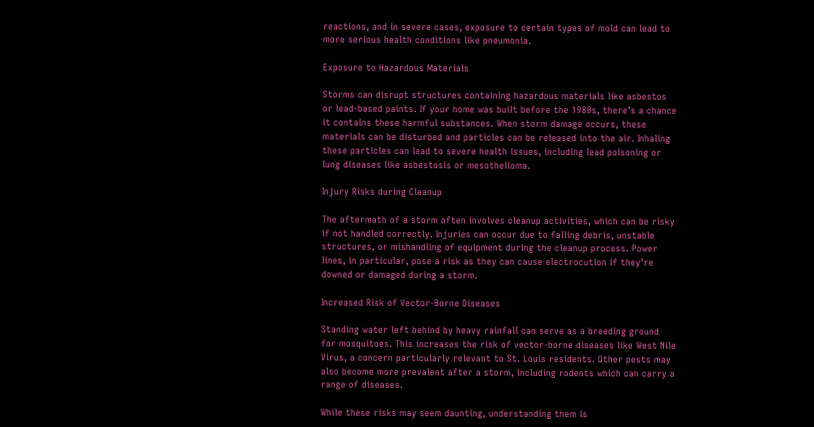reactions, and in severe cases, exposure to certain types of mold can lead to more serious health conditions like pneumonia.

Exposure to Hazardous Materials

Storms can disrupt structures containing hazardous materials like asbestos or lead-based paints. If your home was built before the 1980s, there’s a chance it contains these harmful substances. When storm damage occurs, these materials can be disturbed and particles can be released into the air. Inhaling these particles can lead to severe health issues, including lead poisoning or lung diseases like asbestosis or mesothelioma.

Injury Risks during Cleanup

The aftermath of a storm often involves cleanup activities, which can be risky if not handled correctly. Injuries can occur due to falling debris, unstable structures, or mishandling of equipment during the cleanup process. Power lines, in particular, pose a risk as they can cause electrocution if they’re downed or damaged during a storm.

Increased Risk of Vector-Borne Diseases

Standing water left behind by heavy rainfall can serve as a breeding ground for mosquitoes. This increases the risk of vector-borne diseases like West Nile Virus, a concern particularly relevant to St. Louis residents. Other pests may also become more prevalent after a storm, including rodents which can carry a range of diseases.

While these risks may seem daunting, understanding them is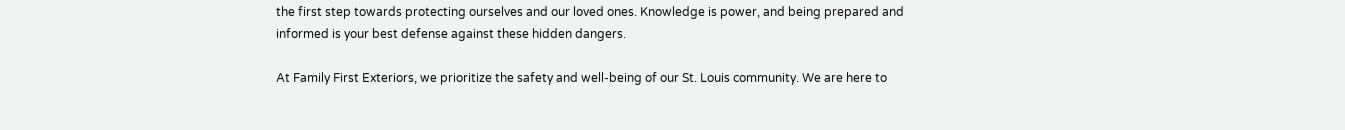the first step towards protecting ourselves and our loved ones. Knowledge is power, and being prepared and informed is your best defense against these hidden dangers.

At Family First Exteriors, we prioritize the safety and well-being of our St. Louis community. We are here to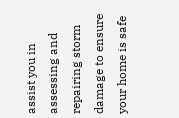assist you in assessing and repairing storm damage to ensure your home is safe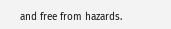and free from hazards.